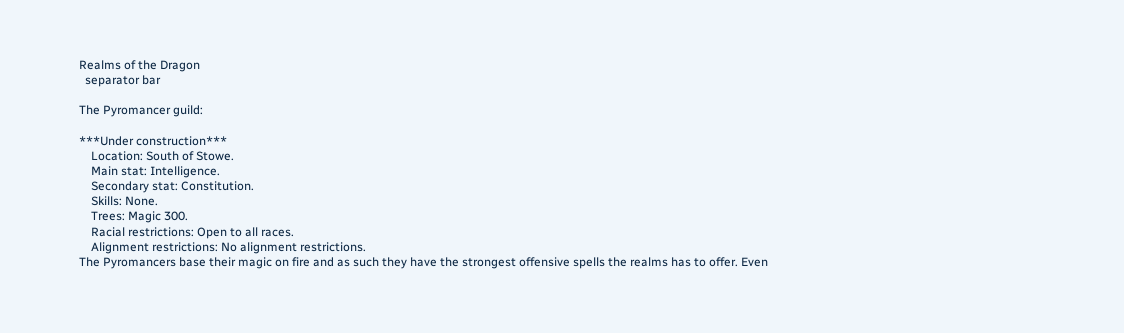Realms of the Dragon
  separator bar

The Pyromancer guild:

***Under construction***
    Location: South of Stowe.
    Main stat: Intelligence.
    Secondary stat: Constitution.
    Skills: None.
    Trees: Magic 300.
    Racial restrictions: Open to all races.
    Alignment restrictions: No alignment restrictions.
The Pyromancers base their magic on fire and as such they have the strongest offensive spells the realms has to offer. Even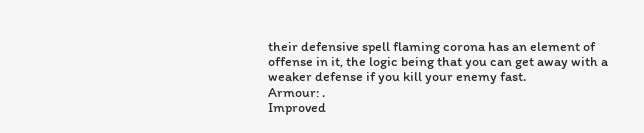their defensive spell flaming corona has an element of offense in it, the logic being that you can get away with a weaker defense if you kill your enemy fast.
Armour: .
Improved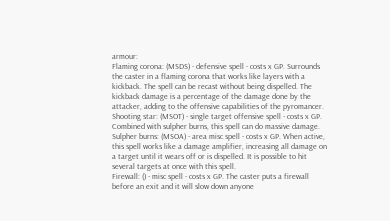armour:
Flaming corona: (MSDS) - defensive spell - costs x GP. Surrounds the caster in a flaming corona that works like layers with a kickback. The spell can be recast without being dispelled. The kickback damage is a percentage of the damage done by the attacker, adding to the offensive capabilities of the pyromancer.
Shooting star: (MSOT) - single target offensive spell - costs x GP. Combined with sulpher burns, this spell can do massive damage.
Sulpher burns: (MSOA) - area misc spell - costs x GP. When active, this spell works like a damage amplifier, increasing all damage on a target until it wears off or is dispelled. It is possible to hit several targets at once with this spell.
Firewall: () - misc spell - costs x GP. The caster puts a firewall before an exit and it will slow down anyone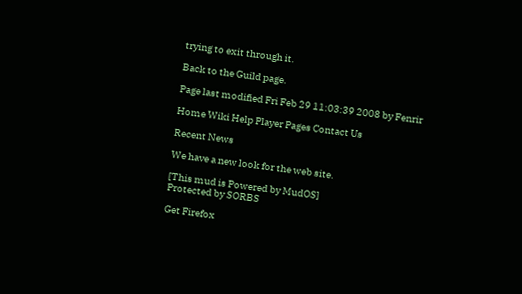trying to exit through it.

Back to the Guild page.

Page last modified Fri Feb 29 11:03:39 2008 by Fenrir

Home Wiki Help Player Pages Contact Us

Recent News

We have a new look for the web site.

[This mud is Powered by MudOS]
Protected by SORBS

Get Firefox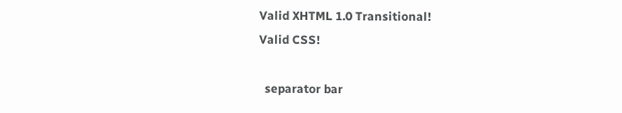Valid XHTML 1.0 Transitional!
Valid CSS!

  separator bar